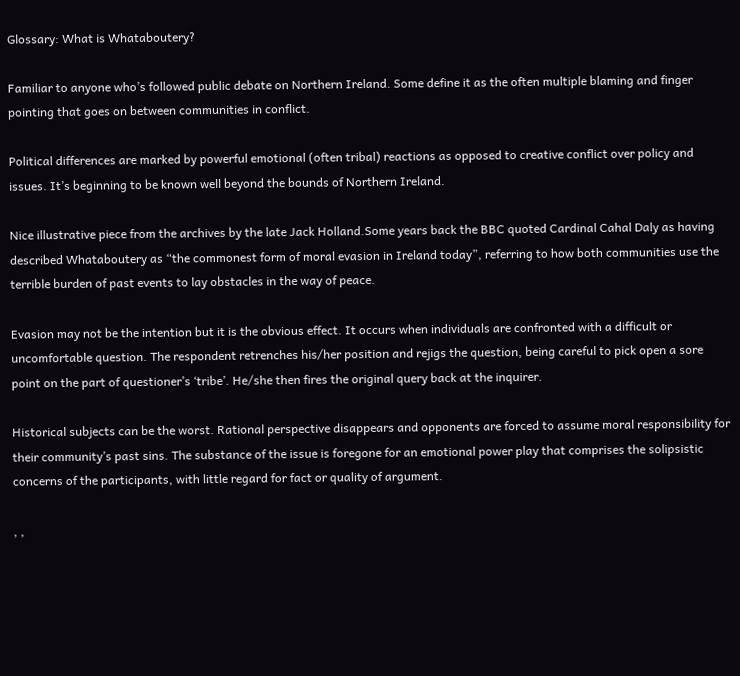Glossary: What is Whataboutery?

Familiar to anyone who’s followed public debate on Northern Ireland. Some define it as the often multiple blaming and finger pointing that goes on between communities in conflict.

Political differences are marked by powerful emotional (often tribal) reactions as opposed to creative conflict over policy and issues. It’s beginning to be known well beyond the bounds of Northern Ireland.

Nice illustrative piece from the archives by the late Jack Holland.Some years back the BBC quoted Cardinal Cahal Daly as having described Whataboutery as “the commonest form of moral evasion in Ireland today”, referring to how both communities use the terrible burden of past events to lay obstacles in the way of peace.

Evasion may not be the intention but it is the obvious effect. It occurs when individuals are confronted with a difficult or uncomfortable question. The respondent retrenches his/her position and rejigs the question, being careful to pick open a sore point on the part of questioner’s ‘tribe’. He/she then fires the original query back at the inquirer.

Historical subjects can be the worst. Rational perspective disappears and opponents are forced to assume moral responsibility for their community’s past sins. The substance of the issue is foregone for an emotional power play that comprises the solipsistic concerns of the participants, with little regard for fact or quality of argument.

, ,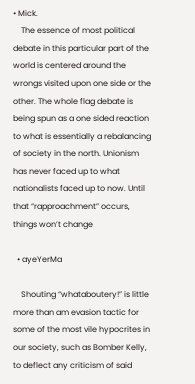• Mick.
    The essence of most political debate in this particular part of the world is centered around the wrongs visited upon one side or the other. The whole flag debate is being spun as a one sided reaction to what is essentially a rebalancing of society in the north. Unionism has never faced up to what nationalists faced up to now. Until that “rapproachment” occurs, things won’t change

  • ayeYerMa

    Shouting “whataboutery!” is little more than am evasion tactic for some of the most vile hypocrites in our society, such as Bomber Kelly, to deflect any criticism of said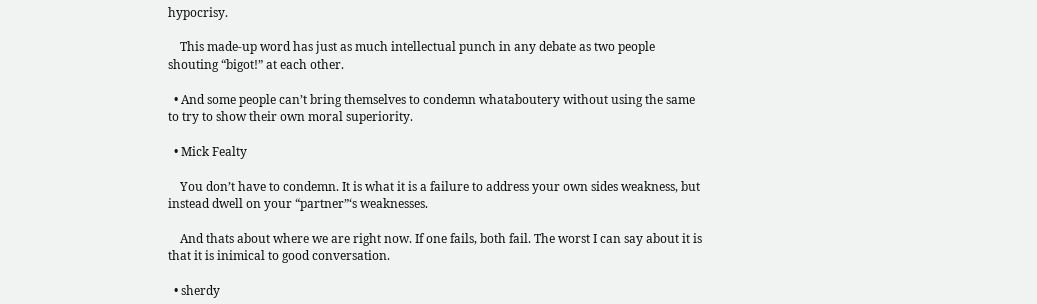hypocrisy.

    This made-up word has just as much intellectual punch in any debate as two people shouting “bigot!” at each other.

  • And some people can’t bring themselves to condemn whataboutery without using the same to try to show their own moral superiority.

  • Mick Fealty

    You don’t have to condemn. It is what it is a failure to address your own sides weakness, but instead dwell on your “partner”‘s weaknesses.

    And thats about where we are right now. If one fails, both fail. The worst I can say about it is that it is inimical to good conversation.

  • sherdy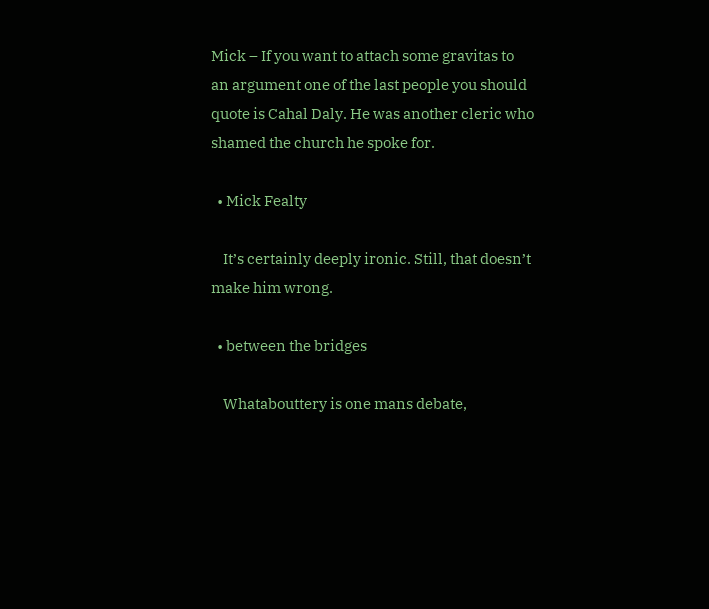Mick – If you want to attach some gravitas to an argument one of the last people you should quote is Cahal Daly. He was another cleric who shamed the church he spoke for.

  • Mick Fealty

    It’s certainly deeply ironic. Still, that doesn’t make him wrong.

  • between the bridges

    Whatabouttery is one mans debate,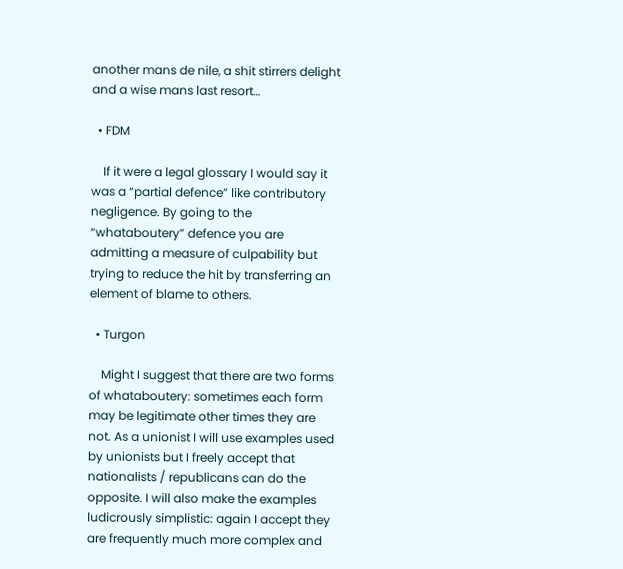another mans de nile, a shit stirrers delight and a wise mans last resort…

  • FDM

    If it were a legal glossary I would say it was a “partial defence” like contributory negligence. By going to the “whataboutery” defence you are admitting a measure of culpability but trying to reduce the hit by transferring an element of blame to others.

  • Turgon

    Might I suggest that there are two forms of whataboutery: sometimes each form may be legitimate other times they are not. As a unionist I will use examples used by unionists but I freely accept that nationalists / republicans can do the opposite. I will also make the examples ludicrously simplistic: again I accept they are frequently much more complex and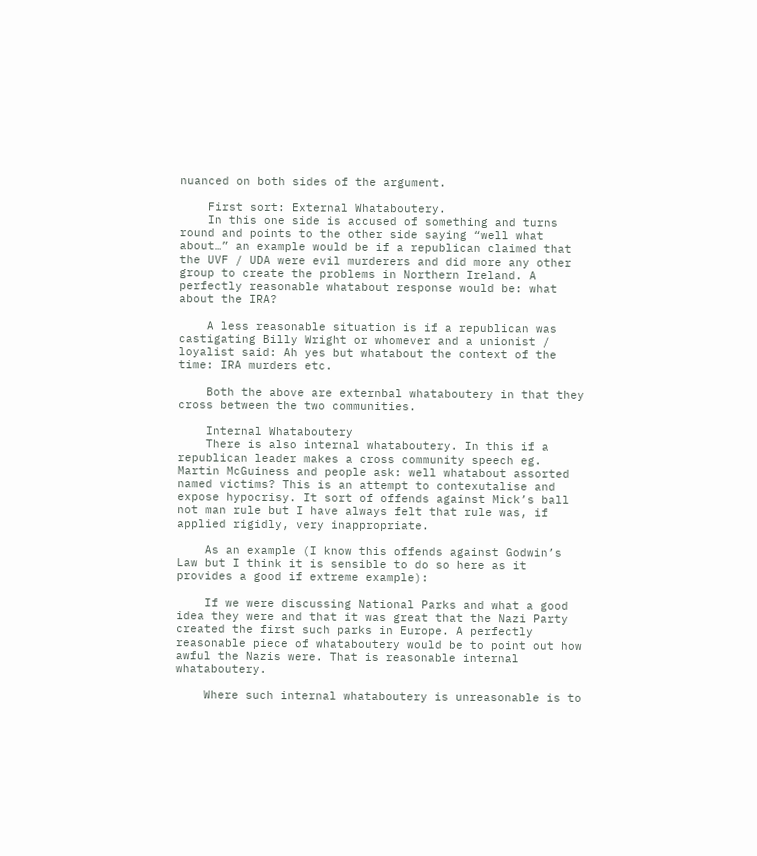nuanced on both sides of the argument.

    First sort: External Whataboutery.
    In this one side is accused of something and turns round and points to the other side saying “well what about…” an example would be if a republican claimed that the UVF / UDA were evil murderers and did more any other group to create the problems in Northern Ireland. A perfectly reasonable whatabout response would be: what about the IRA?

    A less reasonable situation is if a republican was castigating Billy Wright or whomever and a unionist / loyalist said: Ah yes but whatabout the context of the time: IRA murders etc.

    Both the above are externbal whataboutery in that they cross between the two communities.

    Internal Whataboutery
    There is also internal whataboutery. In this if a republican leader makes a cross community speech eg. Martin McGuiness and people ask: well whatabout assorted named victims? This is an attempt to contexutalise and expose hypocrisy. It sort of offends against Mick’s ball not man rule but I have always felt that rule was, if applied rigidly, very inappropriate.

    As an example (I know this offends against Godwin’s Law but I think it is sensible to do so here as it provides a good if extreme example):

    If we were discussing National Parks and what a good idea they were and that it was great that the Nazi Party created the first such parks in Europe. A perfectly reasonable piece of whataboutery would be to point out how awful the Nazis were. That is reasonable internal whataboutery.

    Where such internal whataboutery is unreasonable is to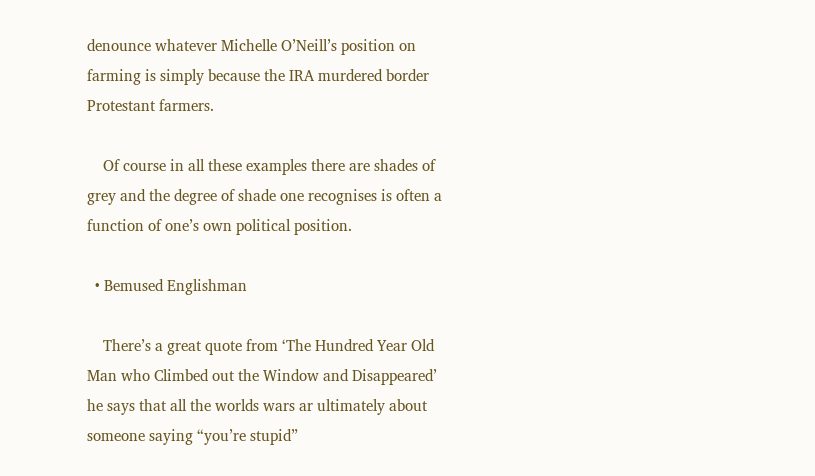denounce whatever Michelle O’Neill’s position on farming is simply because the IRA murdered border Protestant farmers.

    Of course in all these examples there are shades of grey and the degree of shade one recognises is often a function of one’s own political position.

  • Bemused Englishman

    There’s a great quote from ‘The Hundred Year Old Man who Climbed out the Window and Disappeared’ he says that all the worlds wars ar ultimately about someone saying “you’re stupid”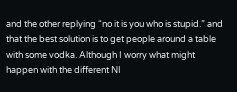and the other replying “no it is you who is stupid.” and that the best solution is to get people around a table with some vodka. Although I worry what might happen with the different NI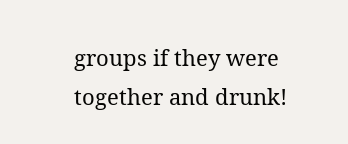groups if they were together and drunk!